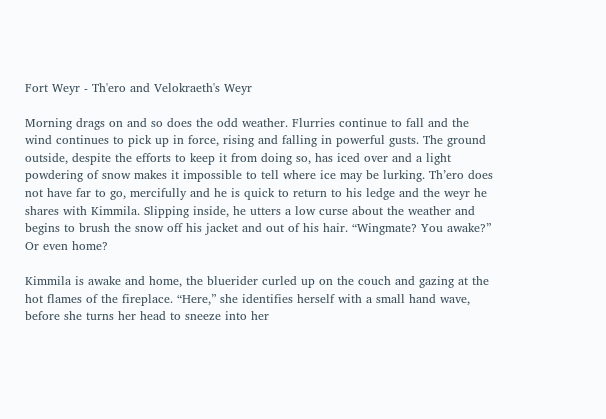Fort Weyr - Th'ero and Velokraeth's Weyr

Morning drags on and so does the odd weather. Flurries continue to fall and the wind continues to pick up in force, rising and falling in powerful gusts. The ground outside, despite the efforts to keep it from doing so, has iced over and a light powdering of snow makes it impossible to tell where ice may be lurking. Th’ero does not have far to go, mercifully and he is quick to return to his ledge and the weyr he shares with Kimmila. Slipping inside, he utters a low curse about the weather and begins to brush the snow off his jacket and out of his hair. “Wingmate? You awake?” Or even home?

Kimmila is awake and home, the bluerider curled up on the couch and gazing at the hot flames of the fireplace. “Here,” she identifies herself with a small hand wave, before she turns her head to sneeze into her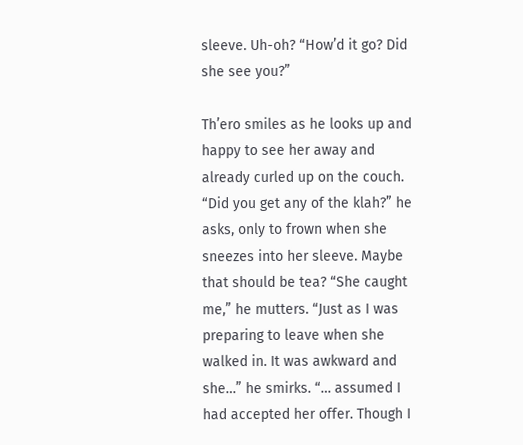sleeve. Uh-oh? “How’d it go? Did she see you?”

Th’ero smiles as he looks up and happy to see her away and already curled up on the couch. “Did you get any of the klah?” he asks, only to frown when she sneezes into her sleeve. Maybe that should be tea? “She caught me,” he mutters. “Just as I was preparing to leave when she walked in. It was awkward and she…” he smirks. “… assumed I had accepted her offer. Though I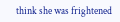think she was frightened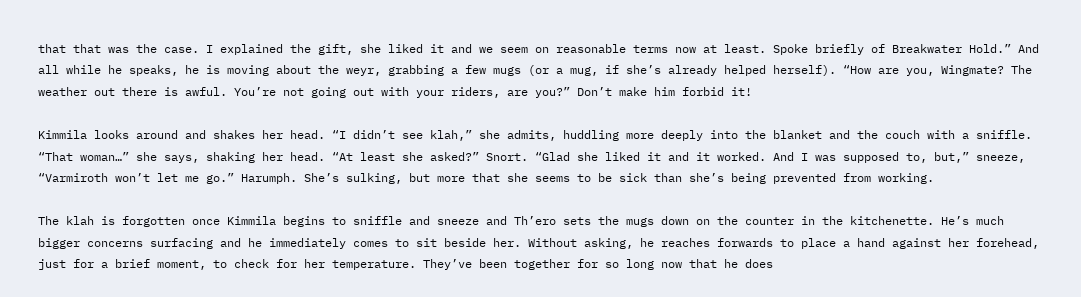that that was the case. I explained the gift, she liked it and we seem on reasonable terms now at least. Spoke briefly of Breakwater Hold.” And all while he speaks, he is moving about the weyr, grabbing a few mugs (or a mug, if she’s already helped herself). “How are you, Wingmate? The weather out there is awful. You’re not going out with your riders, are you?” Don’t make him forbid it!

Kimmila looks around and shakes her head. “I didn’t see klah,” she admits, huddling more deeply into the blanket and the couch with a sniffle. “That woman…” she says, shaking her head. “At least she asked?” Snort. “Glad she liked it and it worked. And I was supposed to, but,” sneeze, “Varmiroth won’t let me go.” Harumph. She’s sulking, but more that she seems to be sick than she’s being prevented from working.

The klah is forgotten once Kimmila begins to sniffle and sneeze and Th’ero sets the mugs down on the counter in the kitchenette. He’s much bigger concerns surfacing and he immediately comes to sit beside her. Without asking, he reaches forwards to place a hand against her forehead, just for a brief moment, to check for her temperature. They’ve been together for so long now that he does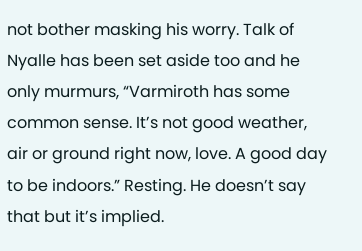not bother masking his worry. Talk of Nyalle has been set aside too and he only murmurs, “Varmiroth has some common sense. It’s not good weather, air or ground right now, love. A good day to be indoors.” Resting. He doesn’t say that but it’s implied.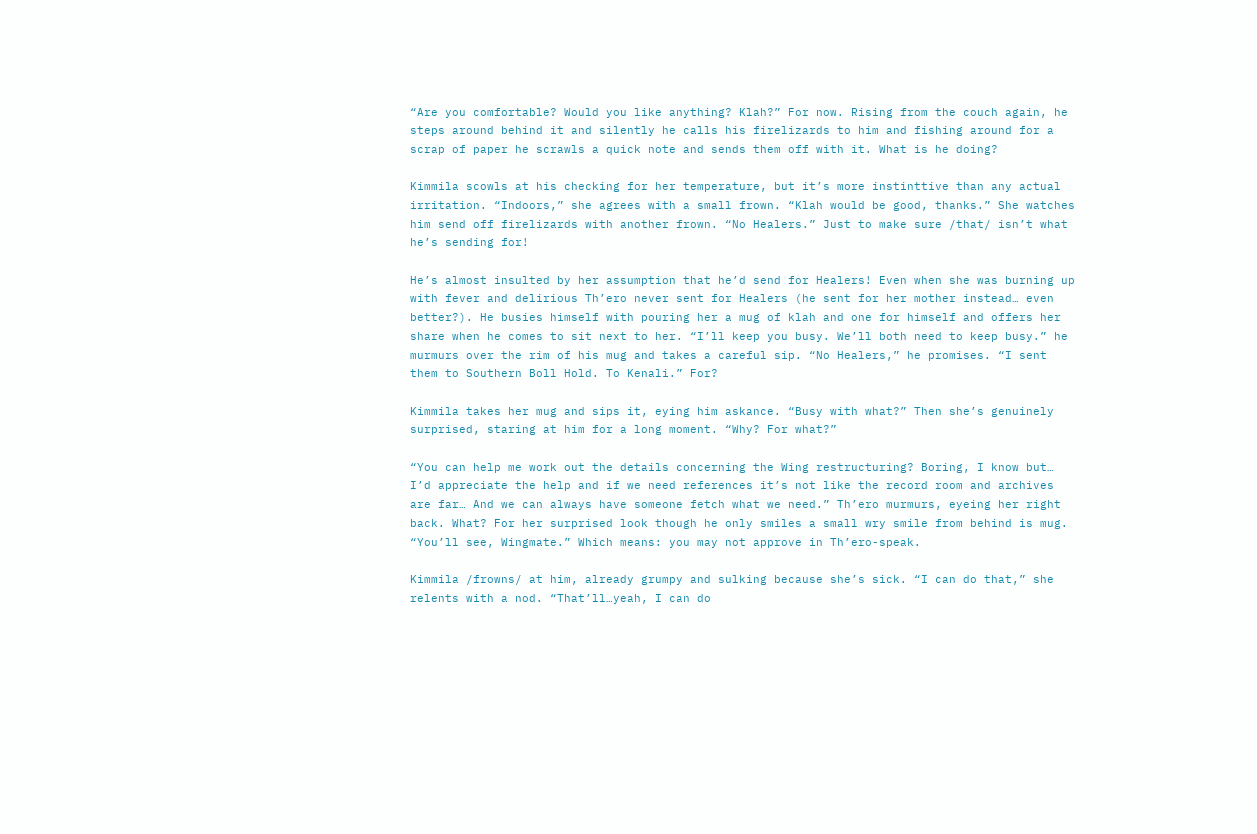“Are you comfortable? Would you like anything? Klah?” For now. Rising from the couch again, he steps around behind it and silently he calls his firelizards to him and fishing around for a scrap of paper he scrawls a quick note and sends them off with it. What is he doing?

Kimmila scowls at his checking for her temperature, but it’s more instinttive than any actual irritation. “Indoors,” she agrees with a small frown. “Klah would be good, thanks.” She watches him send off firelizards with another frown. “No Healers.” Just to make sure /that/ isn’t what he’s sending for!

He’s almost insulted by her assumption that he’d send for Healers! Even when she was burning up with fever and delirious Th’ero never sent for Healers (he sent for her mother instead… even better?). He busies himself with pouring her a mug of klah and one for himself and offers her share when he comes to sit next to her. “I’ll keep you busy. We’ll both need to keep busy.” he murmurs over the rim of his mug and takes a careful sip. “No Healers,” he promises. “I sent them to Southern Boll Hold. To Kenali.” For?

Kimmila takes her mug and sips it, eying him askance. “Busy with what?” Then she’s genuinely surprised, staring at him for a long moment. “Why? For what?”

“You can help me work out the details concerning the Wing restructuring? Boring, I know but… I’d appreciate the help and if we need references it’s not like the record room and archives are far… And we can always have someone fetch what we need.” Th’ero murmurs, eyeing her right back. What? For her surprised look though he only smiles a small wry smile from behind is mug. “You’ll see, Wingmate.” Which means: you may not approve in Th’ero-speak.

Kimmila /frowns/ at him, already grumpy and sulking because she’s sick. “I can do that,” she relents with a nod. “That’ll…yeah, I can do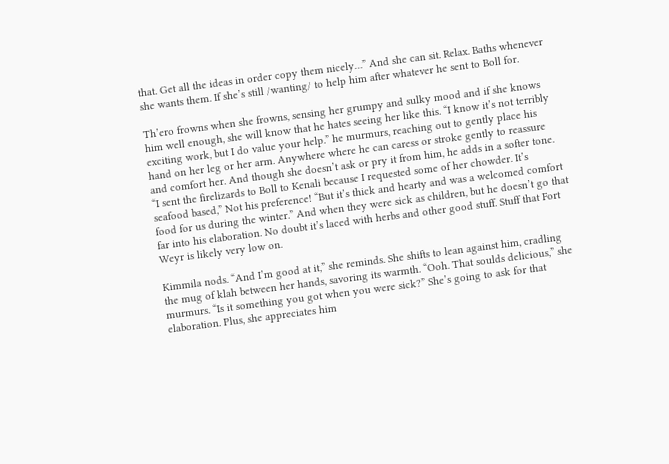that. Get all the ideas in order copy them nicely…” And she can sit. Relax. Baths whenever she wants them. If she’s still /wanting/ to help him after whatever he sent to Boll for.

Th’ero frowns when she frowns, sensing her grumpy and sulky mood and if she knows him well enough, she will know that he hates seeing her like this. “I know it’s not terribly exciting work, but I do value your help.” he murmurs, reaching out to gently place his hand on her leg or her arm. Anywhere where he can caress or stroke gently to reassure and comfort her. And though she doesn’t ask or pry it from him, he adds in a softer tone. “I sent the firelizards to Boll to Kenali because I requested some of her chowder. It’s seafood based,” Not his preference! “But it’s thick and hearty and was a welcomed comfort food for us during the winter.” And when they were sick as children, but he doesn’t go that far into his elaboration. No doubt it’s laced with herbs and other good stuff. Stuff that Fort Weyr is likely very low on.

Kimmila nods. “And I’m good at it,” she reminds. She shifts to lean against him, cradling the mug of klah between her hands, savoring its warmth. “Ooh. That soulds delicious,” she murmurs. “Is it something you got when you were sick?” She’s going to ask for that elaboration. Plus, she appreciates him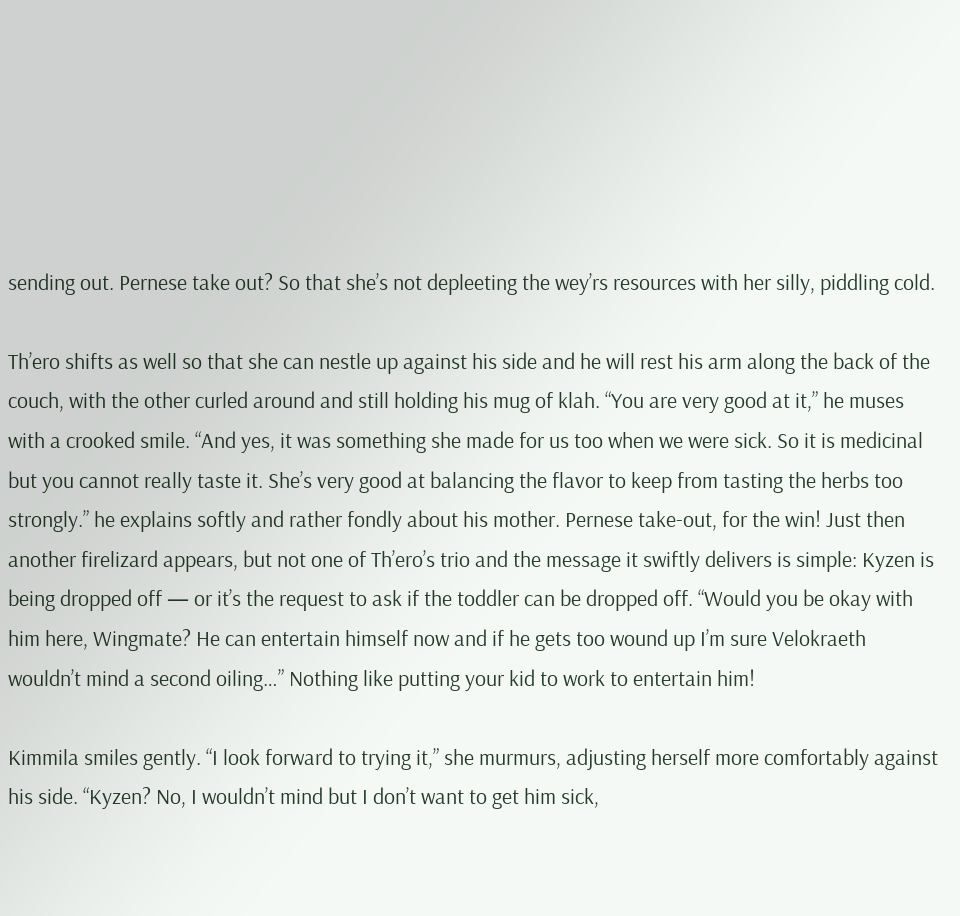sending out. Pernese take out? So that she’s not depleeting the wey’rs resources with her silly, piddling cold.

Th’ero shifts as well so that she can nestle up against his side and he will rest his arm along the back of the couch, with the other curled around and still holding his mug of klah. “You are very good at it,” he muses with a crooked smile. “And yes, it was something she made for us too when we were sick. So it is medicinal but you cannot really taste it. She’s very good at balancing the flavor to keep from tasting the herbs too strongly.” he explains softly and rather fondly about his mother. Pernese take-out, for the win! Just then another firelizard appears, but not one of Th’ero’s trio and the message it swiftly delivers is simple: Kyzen is being dropped off — or it’s the request to ask if the toddler can be dropped off. “Would you be okay with him here, Wingmate? He can entertain himself now and if he gets too wound up I’m sure Velokraeth wouldn’t mind a second oiling…” Nothing like putting your kid to work to entertain him!

Kimmila smiles gently. “I look forward to trying it,” she murmurs, adjusting herself more comfortably against his side. “Kyzen? No, I wouldn’t mind but I don’t want to get him sick,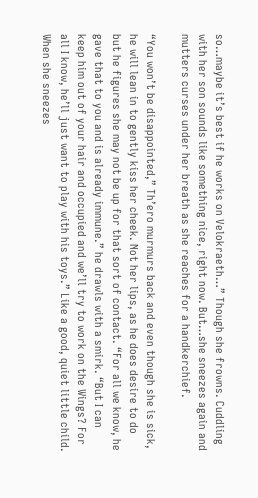so…maybe it’s best if he works on Velokraeth…” Though she frowns. Cuddling with her son sounds like something nice, right now. But…she sneezes again and mutters curses under her breath as she reaches for a handkerchief.

“You won’t be disappointed,” Th’ero murmurs back and even though she is sick, he will lean in to gently kiss her cheek. Not her lips, as he does desire to do but he figures she may not be up for that sort of contact. “For all we know, he gave that to you and is already immune.” he drawls with a smirk. “But I can keep him out of your hair and occupied and we’ll try to work on the Wings? For all I know, he’ll just want to play with his toys.” Like a good, quiet little child. When she sneezes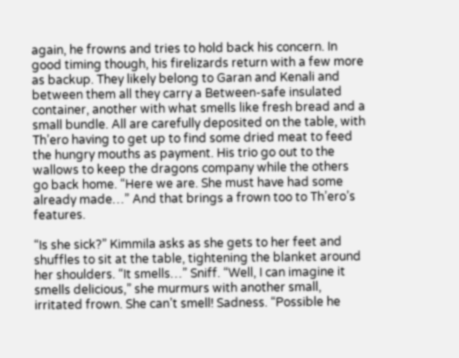again, he frowns and tries to hold back his concern. In good timing though, his firelizards return with a few more as backup. They likely belong to Garan and Kenali and between them all they carry a Between-safe insulated container, another with what smells like fresh bread and a small bundle. All are carefully deposited on the table, with Th’ero having to get up to find some dried meat to feed the hungry mouths as payment. His trio go out to the wallows to keep the dragons company while the others go back home. “Here we are. She must have had some already made…” And that brings a frown too to Th’ero’s features.

“Is she sick?” Kimmila asks as she gets to her feet and shuffles to sit at the table, tightening the blanket around her shoulders. “It smells…” Sniff. “Well, I can imagine it smells delicious,” she murmurs with another small, irritated frown. She can’t smell! Sadness. “Possible he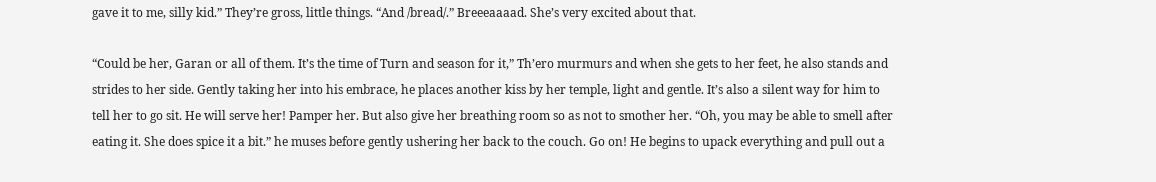gave it to me, silly kid.” They’re gross, little things. “And /bread/.” Breeeaaaad. She’s very excited about that.

“Could be her, Garan or all of them. It’s the time of Turn and season for it,” Th’ero murmurs and when she gets to her feet, he also stands and strides to her side. Gently taking her into his embrace, he places another kiss by her temple, light and gentle. It’s also a silent way for him to tell her to go sit. He will serve her! Pamper her. But also give her breathing room so as not to smother her. “Oh, you may be able to smell after eating it. She does spice it a bit.” he muses before gently ushering her back to the couch. Go on! He begins to upack everything and pull out a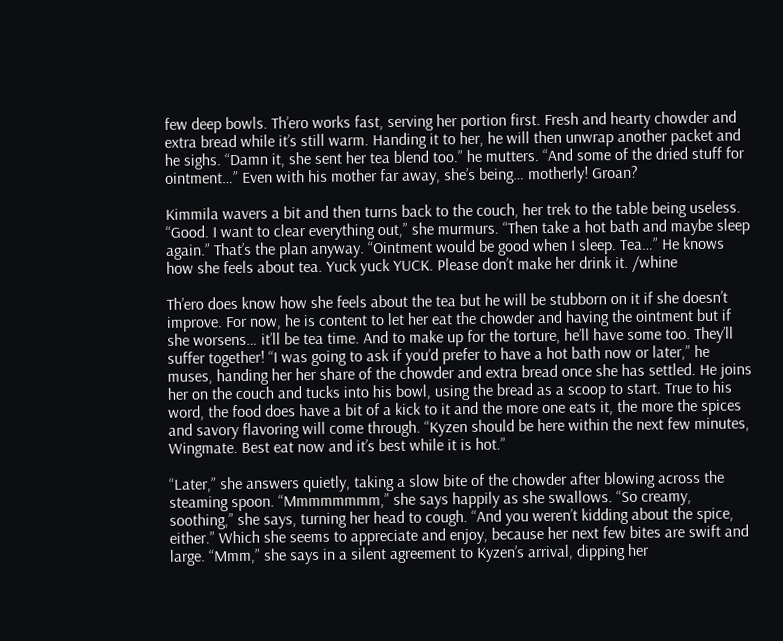few deep bowls. Th’ero works fast, serving her portion first. Fresh and hearty chowder and extra bread while it’s still warm. Handing it to her, he will then unwrap another packet and he sighs. “Damn it, she sent her tea blend too.” he mutters. “And some of the dried stuff for ointment…” Even with his mother far away, she’s being… motherly! Groan?

Kimmila wavers a bit and then turns back to the couch, her trek to the table being useless. “Good. I want to clear everything out,” she murmurs. “Then take a hot bath and maybe sleep again.” That’s the plan anyway. “Ointment would be good when I sleep. Tea…” He knows how she feels about tea. Yuck yuck YUCK. Please don’t make her drink it. /whine

Th’ero does know how she feels about the tea but he will be stubborn on it if she doesn’t improve. For now, he is content to let her eat the chowder and having the ointment but if she worsens… it’ll be tea time. And to make up for the torture, he’ll have some too. They’ll suffer together! “I was going to ask if you’d prefer to have a hot bath now or later,” he muses, handing her her share of the chowder and extra bread once she has settled. He joins her on the couch and tucks into his bowl, using the bread as a scoop to start. True to his word, the food does have a bit of a kick to it and the more one eats it, the more the spices and savory flavoring will come through. “Kyzen should be here within the next few minutes, Wingmate. Best eat now and it’s best while it is hot.”

“Later,” she answers quietly, taking a slow bite of the chowder after blowing across the steaming spoon. “Mmmmmmmm,” she says happily as she swallows. “So creamy, soothing,” she says, turning her head to cough. “And you weren’t kidding about the spice, either.” Which she seems to appreciate and enjoy, because her next few bites are swift and large. “Mmm,” she says in a silent agreement to Kyzen’s arrival, dipping her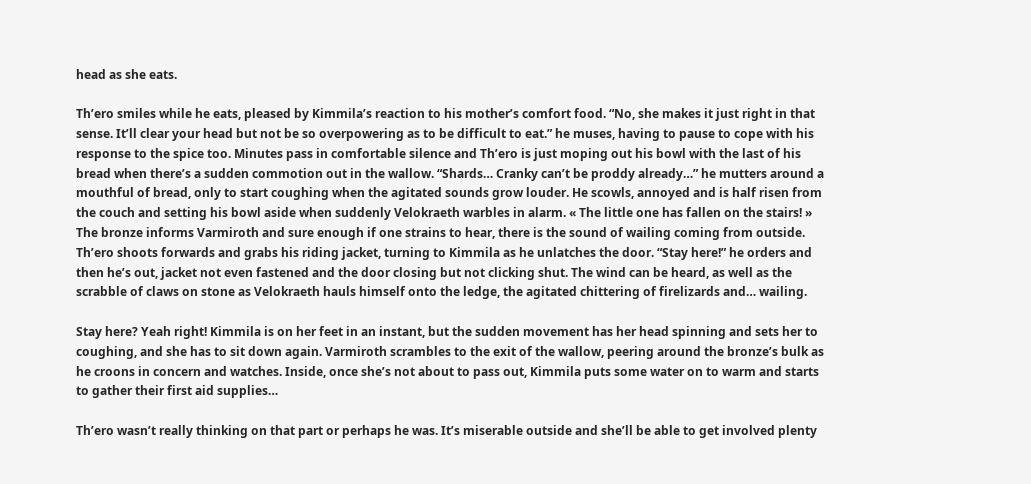head as she eats.

Th’ero smiles while he eats, pleased by Kimmila’s reaction to his mother’s comfort food. “No, she makes it just right in that sense. It’ll clear your head but not be so overpowering as to be difficult to eat.” he muses, having to pause to cope with his response to the spice too. Minutes pass in comfortable silence and Th’ero is just moping out his bowl with the last of his bread when there’s a sudden commotion out in the wallow. “Shards… Cranky can’t be proddy already…” he mutters around a mouthful of bread, only to start coughing when the agitated sounds grow louder. He scowls, annoyed and is half risen from the couch and setting his bowl aside when suddenly Velokraeth warbles in alarm. « The little one has fallen on the stairs! » The bronze informs Varmiroth and sure enough if one strains to hear, there is the sound of wailing coming from outside. Th’ero shoots forwards and grabs his riding jacket, turning to Kimmila as he unlatches the door. “Stay here!” he orders and then he’s out, jacket not even fastened and the door closing but not clicking shut. The wind can be heard, as well as the scrabble of claws on stone as Velokraeth hauls himself onto the ledge, the agitated chittering of firelizards and… wailing.

Stay here? Yeah right! Kimmila is on her feet in an instant, but the sudden movement has her head spinning and sets her to coughing, and she has to sit down again. Varmiroth scrambles to the exit of the wallow, peering around the bronze’s bulk as he croons in concern and watches. Inside, once she’s not about to pass out, Kimmila puts some water on to warm and starts to gather their first aid supplies…

Th’ero wasn’t really thinking on that part or perhaps he was. It’s miserable outside and she’ll be able to get involved plenty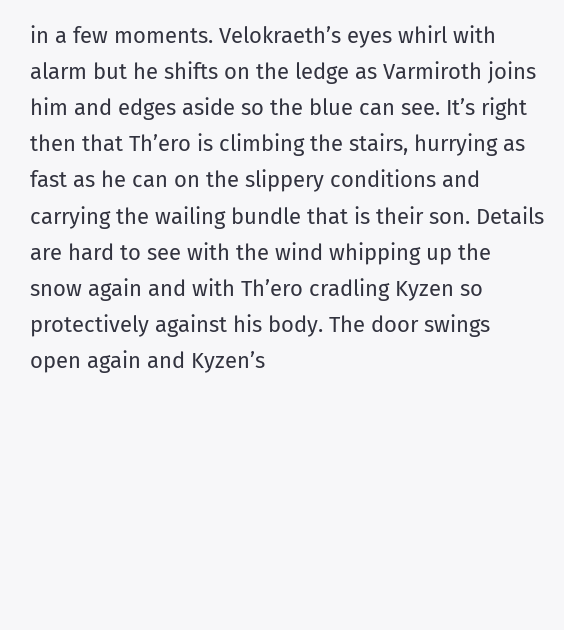in a few moments. Velokraeth’s eyes whirl with alarm but he shifts on the ledge as Varmiroth joins him and edges aside so the blue can see. It’s right then that Th’ero is climbing the stairs, hurrying as fast as he can on the slippery conditions and carrying the wailing bundle that is their son. Details are hard to see with the wind whipping up the snow again and with Th’ero cradling Kyzen so protectively against his body. The door swings open again and Kyzen’s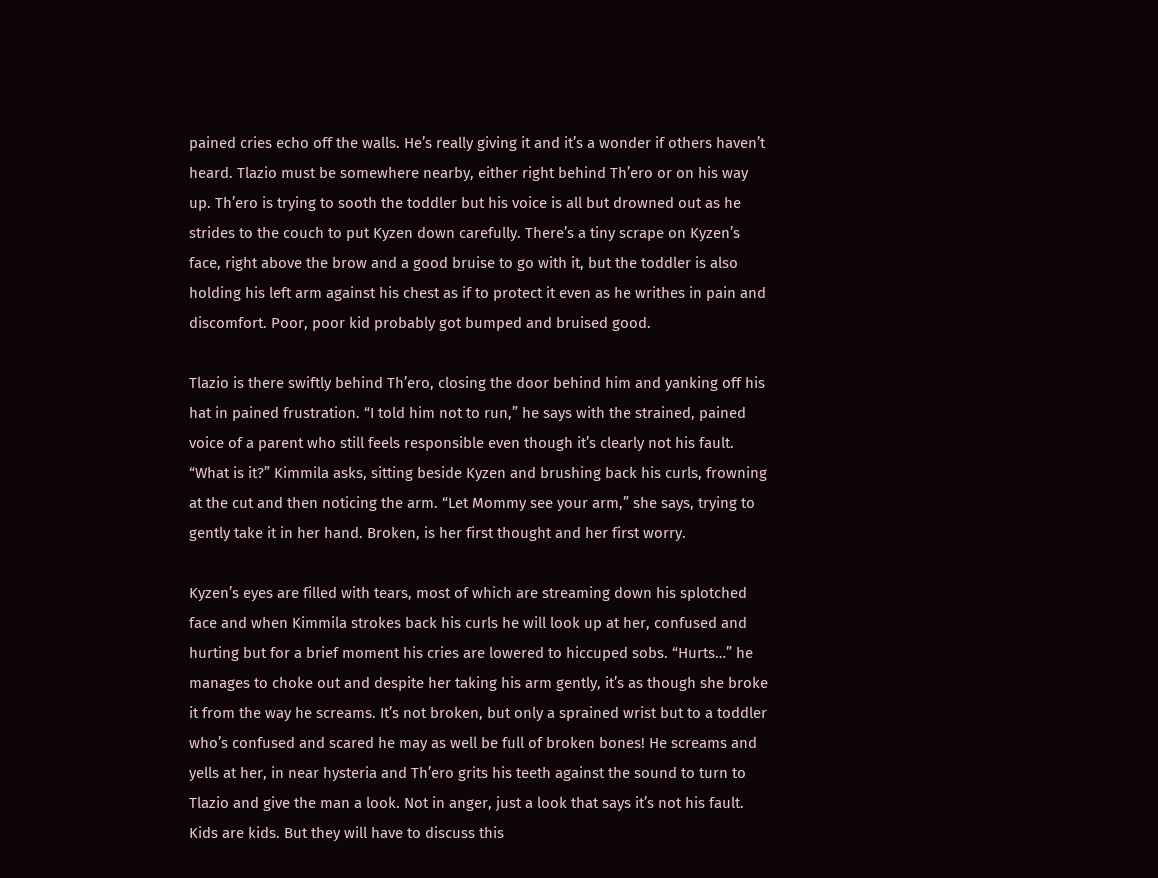pained cries echo off the walls. He’s really giving it and it’s a wonder if others haven’t heard. Tlazio must be somewhere nearby, either right behind Th’ero or on his way up. Th’ero is trying to sooth the toddler but his voice is all but drowned out as he strides to the couch to put Kyzen down carefully. There’s a tiny scrape on Kyzen’s face, right above the brow and a good bruise to go with it, but the toddler is also holding his left arm against his chest as if to protect it even as he writhes in pain and discomfort. Poor, poor kid probably got bumped and bruised good.

Tlazio is there swiftly behind Th’ero, closing the door behind him and yanking off his hat in pained frustration. “I told him not to run,” he says with the strained, pained voice of a parent who still feels responsible even though it’s clearly not his fault. “What is it?” Kimmila asks, sitting beside Kyzen and brushing back his curls, frowning at the cut and then noticing the arm. “Let Mommy see your arm,” she says, trying to gently take it in her hand. Broken, is her first thought and her first worry.

Kyzen’s eyes are filled with tears, most of which are streaming down his splotched face and when Kimmila strokes back his curls he will look up at her, confused and hurting but for a brief moment his cries are lowered to hiccuped sobs. “Hurts…” he manages to choke out and despite her taking his arm gently, it’s as though she broke it from the way he screams. It’s not broken, but only a sprained wrist but to a toddler who’s confused and scared he may as well be full of broken bones! He screams and yells at her, in near hysteria and Th’ero grits his teeth against the sound to turn to Tlazio and give the man a look. Not in anger, just a look that says it’s not his fault. Kids are kids. But they will have to discuss this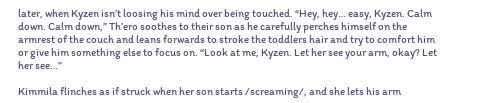later, when Kyzen isn’t loosing his mind over being touched. “Hey, hey… easy, Kyzen. Calm down. Calm down,” Th’ero soothes to their son as he carefully perches himself on the armrest of the couch and leans forwards to stroke the toddlers hair and try to comfort him or give him something else to focus on. “Look at me, Kyzen. Let her see your arm, okay? Let her see…”

Kimmila flinches as if struck when her son starts /screaming/, and she lets his arm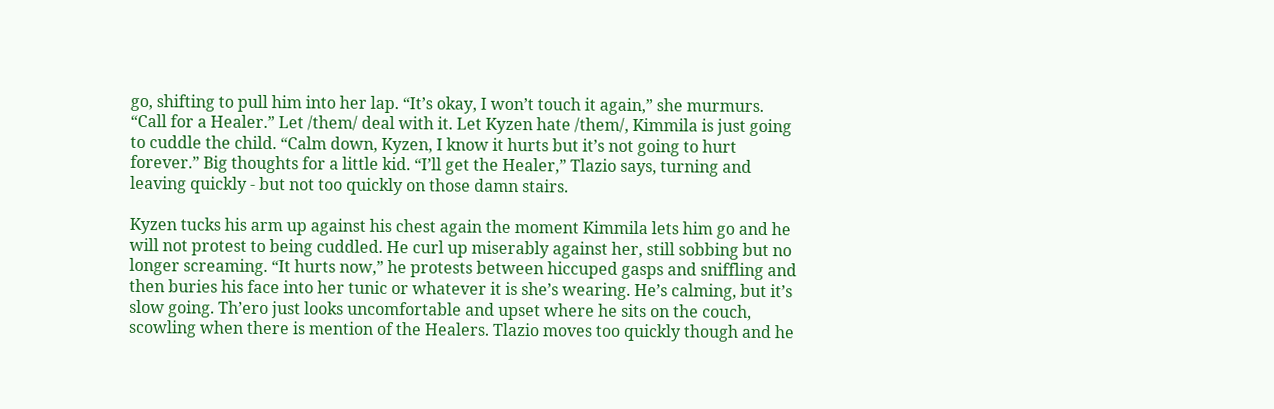go, shifting to pull him into her lap. “It’s okay, I won’t touch it again,” she murmurs. “Call for a Healer.” Let /them/ deal with it. Let Kyzen hate /them/, Kimmila is just going to cuddle the child. “Calm down, Kyzen, I know it hurts but it’s not going to hurt forever.” Big thoughts for a little kid. “I’ll get the Healer,” Tlazio says, turning and leaving quickly - but not too quickly on those damn stairs.

Kyzen tucks his arm up against his chest again the moment Kimmila lets him go and he will not protest to being cuddled. He curl up miserably against her, still sobbing but no longer screaming. “It hurts now,” he protests between hiccuped gasps and sniffling and then buries his face into her tunic or whatever it is she’s wearing. He’s calming, but it’s slow going. Th’ero just looks uncomfortable and upset where he sits on the couch, scowling when there is mention of the Healers. Tlazio moves too quickly though and he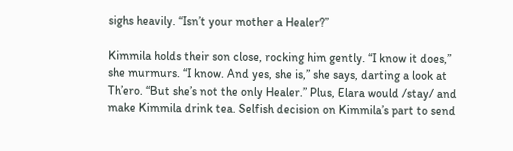sighs heavily. “Isn’t your mother a Healer?”

Kimmila holds their son close, rocking him gently. “I know it does,” she murmurs. “I know. And yes, she is,” she says, darting a look at Th’ero. “But she’s not the only Healer.” Plus, Elara would /stay/ and make Kimmila drink tea. Selfish decision on Kimmila’s part to send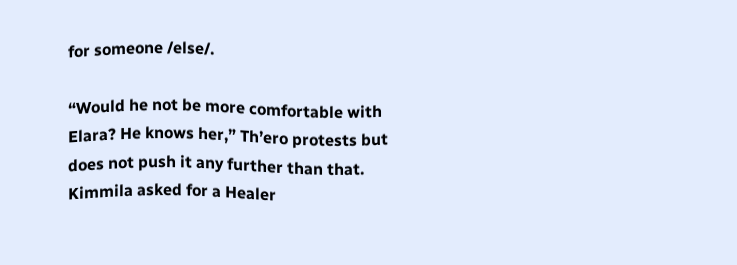for someone /else/.

“Would he not be more comfortable with Elara? He knows her,” Th’ero protests but does not push it any further than that. Kimmila asked for a Healer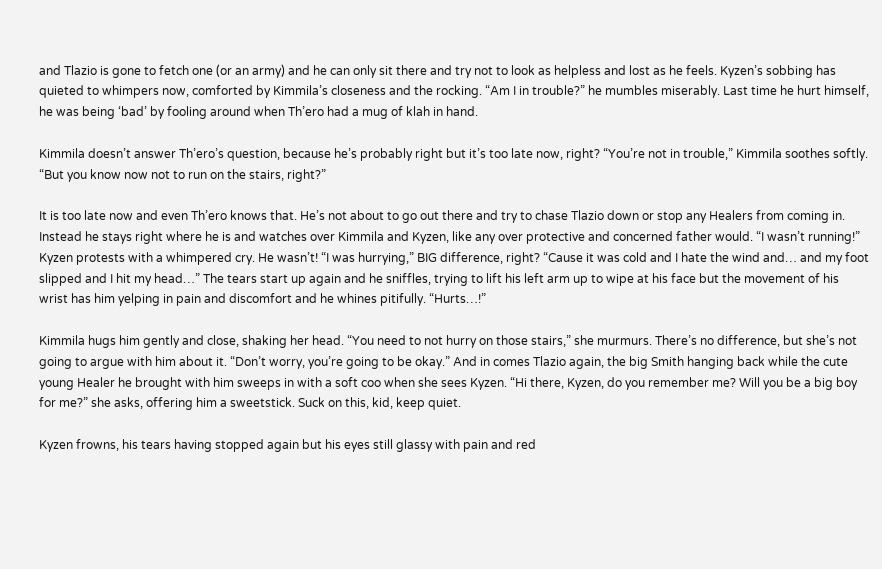and Tlazio is gone to fetch one (or an army) and he can only sit there and try not to look as helpless and lost as he feels. Kyzen’s sobbing has quieted to whimpers now, comforted by Kimmila’s closeness and the rocking. “Am I in trouble?” he mumbles miserably. Last time he hurt himself, he was being ‘bad’ by fooling around when Th’ero had a mug of klah in hand.

Kimmila doesn’t answer Th’ero’s question, because he’s probably right but it’s too late now, right? “You’re not in trouble,” Kimmila soothes softly. “But you know now not to run on the stairs, right?”

It is too late now and even Th’ero knows that. He’s not about to go out there and try to chase Tlazio down or stop any Healers from coming in. Instead he stays right where he is and watches over Kimmila and Kyzen, like any over protective and concerned father would. “I wasn’t running!” Kyzen protests with a whimpered cry. He wasn’t! “I was hurrying,” BIG difference, right? “Cause it was cold and I hate the wind and… and my foot slipped and I hit my head…” The tears start up again and he sniffles, trying to lift his left arm up to wipe at his face but the movement of his wrist has him yelping in pain and discomfort and he whines pitifully. “Hurts…!”

Kimmila hugs him gently and close, shaking her head. “You need to not hurry on those stairs,” she murmurs. There’s no difference, but she’s not going to argue with him about it. “Don’t worry, you’re going to be okay.” And in comes Tlazio again, the big Smith hanging back while the cute young Healer he brought with him sweeps in with a soft coo when she sees Kyzen. “Hi there, Kyzen, do you remember me? Will you be a big boy for me?” she asks, offering him a sweetstick. Suck on this, kid, keep quiet.

Kyzen frowns, his tears having stopped again but his eyes still glassy with pain and red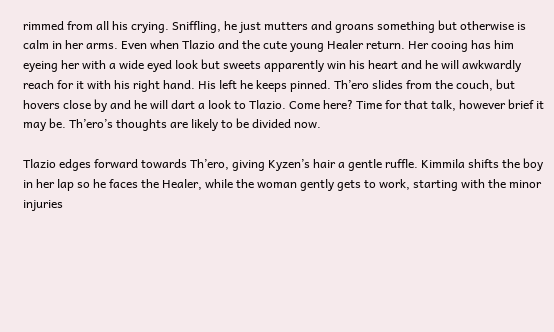rimmed from all his crying. Sniffling, he just mutters and groans something but otherwise is calm in her arms. Even when Tlazio and the cute young Healer return. Her cooing has him eyeing her with a wide eyed look but sweets apparently win his heart and he will awkwardly reach for it with his right hand. His left he keeps pinned. Th’ero slides from the couch, but hovers close by and he will dart a look to Tlazio. Come here? Time for that talk, however brief it may be. Th’ero’s thoughts are likely to be divided now.

Tlazio edges forward towards Th’ero, giving Kyzen’s hair a gentle ruffle. Kimmila shifts the boy in her lap so he faces the Healer, while the woman gently gets to work, starting with the minor injuries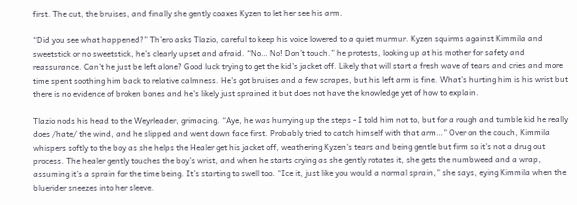first. The cut, the bruises, and finally she gently coaxes Kyzen to let her see his arm.

“Did you see what happened?” Th’ero asks Tlazio, careful to keep his voice lowered to a quiet murmur. Kyzen squirms against Kimmila and sweetstick or no sweetstick, he’s clearly upset and afraid. “No… No! Don’t touch.” he protests, looking up at his mother for safety and reassurance. Can’t he just be left alone? Good luck trying to get the kid’s jacket off. Likely that will start a fresh wave of tears and cries and more time spent soothing him back to relative calmness. He’s got bruises and a few scrapes, but his left arm is fine. What’s hurting him is his wrist but there is no evidence of broken bones and he’s likely just sprained it but does not have the knowledge yet of how to explain.

Tlazio nods his head to the Weyrleader, grimacing. “Aye, he was hurrying up the steps - I told him not to, but for a rough and tumble kid he really does /hate/ the wind, and he slipped and went down face first. Probably tried to catch himself with that arm…” Over on the couch, Kimmila whispers softly to the boy as she helps the Healer get his jacket off, weathering Kyzen’s tears and being gentle but firm so it’s not a drug out process. The healer gently touches the boy’s wrist, and when he starts crying as she gently rotates it, she gets the numbweed and a wrap, assuming it’s a sprain for the time being. It’s starting to swell too. “Ice it, just like you would a normal sprain,” she says, eying Kimmila when the bluerider sneezes into her sleeve.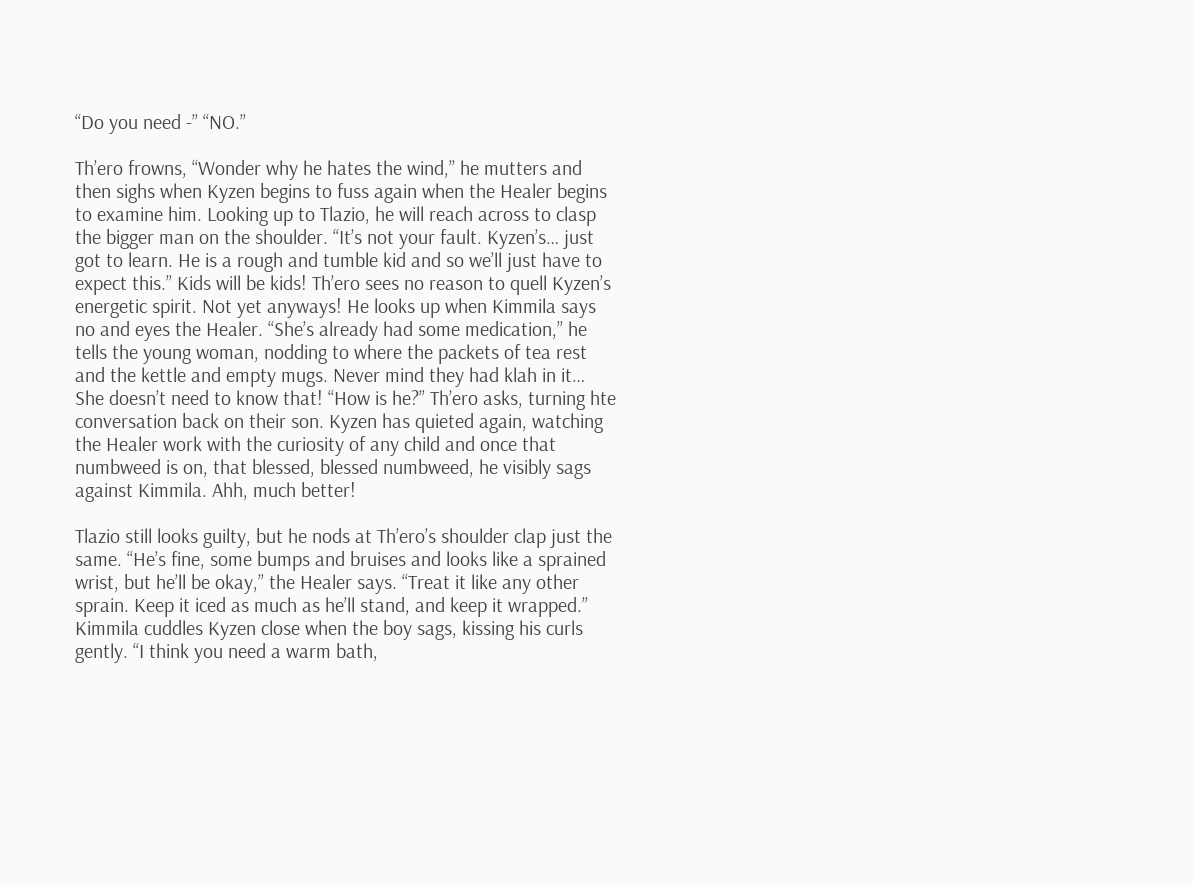“Do you need -” “NO.”

Th’ero frowns, “Wonder why he hates the wind,” he mutters and then sighs when Kyzen begins to fuss again when the Healer begins to examine him. Looking up to Tlazio, he will reach across to clasp the bigger man on the shoulder. “It’s not your fault. Kyzen’s… just got to learn. He is a rough and tumble kid and so we’ll just have to expect this.” Kids will be kids! Th’ero sees no reason to quell Kyzen’s energetic spirit. Not yet anyways! He looks up when Kimmila says no and eyes the Healer. “She’s already had some medication,” he tells the young woman, nodding to where the packets of tea rest and the kettle and empty mugs. Never mind they had klah in it… She doesn’t need to know that! “How is he?” Th’ero asks, turning hte conversation back on their son. Kyzen has quieted again, watching the Healer work with the curiosity of any child and once that numbweed is on, that blessed, blessed numbweed, he visibly sags against Kimmila. Ahh, much better!

Tlazio still looks guilty, but he nods at Th’ero’s shoulder clap just the same. “He’s fine, some bumps and bruises and looks like a sprained wrist, but he’ll be okay,” the Healer says. “Treat it like any other sprain. Keep it iced as much as he’ll stand, and keep it wrapped.” Kimmila cuddles Kyzen close when the boy sags, kissing his curls gently. “I think you need a warm bath,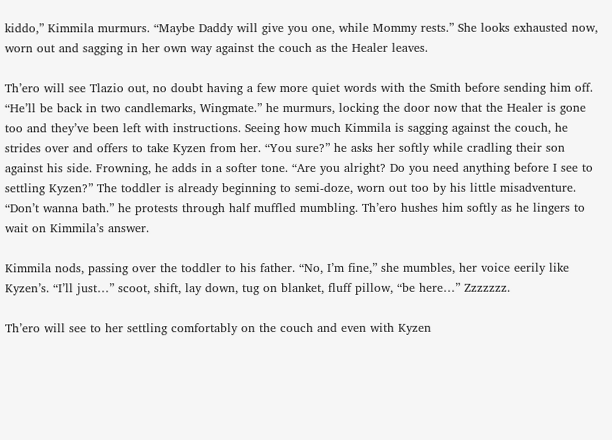kiddo,” Kimmila murmurs. “Maybe Daddy will give you one, while Mommy rests.” She looks exhausted now, worn out and sagging in her own way against the couch as the Healer leaves.

Th’ero will see Tlazio out, no doubt having a few more quiet words with the Smith before sending him off. “He’ll be back in two candlemarks, Wingmate.” he murmurs, locking the door now that the Healer is gone too and they’ve been left with instructions. Seeing how much Kimmila is sagging against the couch, he strides over and offers to take Kyzen from her. “You sure?” he asks her softly while cradling their son against his side. Frowning, he adds in a softer tone. “Are you alright? Do you need anything before I see to settling Kyzen?” The toddler is already beginning to semi-doze, worn out too by his little misadventure. “Don’t wanna bath.” he protests through half muffled mumbling. Th’ero hushes him softly as he lingers to wait on Kimmila’s answer.

Kimmila nods, passing over the toddler to his father. “No, I’m fine,” she mumbles, her voice eerily like Kyzen’s. “I’ll just…” scoot, shift, lay down, tug on blanket, fluff pillow, “be here…” Zzzzzzz.

Th’ero will see to her settling comfortably on the couch and even with Kyzen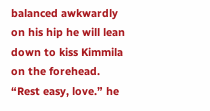balanced awkwardly on his hip he will lean down to kiss Kimmila on the forehead. “Rest easy, love.” he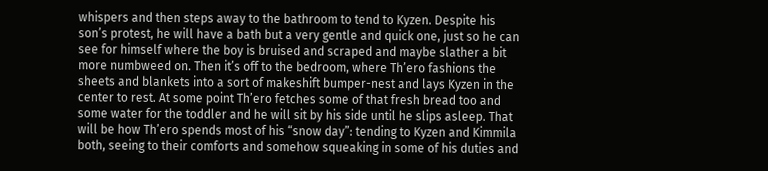whispers and then steps away to the bathroom to tend to Kyzen. Despite his son’s protest, he will have a bath but a very gentle and quick one, just so he can see for himself where the boy is bruised and scraped and maybe slather a bit more numbweed on. Then it’s off to the bedroom, where Th’ero fashions the sheets and blankets into a sort of makeshift bumper-nest and lays Kyzen in the center to rest. At some point Th’ero fetches some of that fresh bread too and some water for the toddler and he will sit by his side until he slips asleep. That will be how Th’ero spends most of his “snow day”: tending to Kyzen and Kimmila both, seeing to their comforts and somehow squeaking in some of his duties and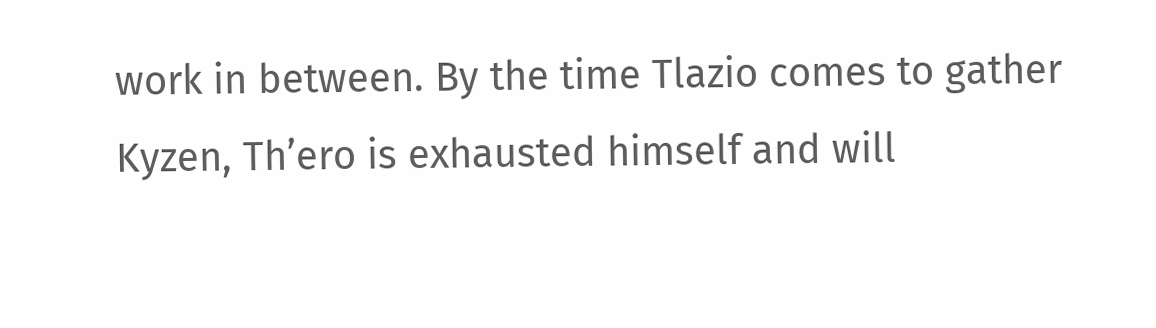work in between. By the time Tlazio comes to gather Kyzen, Th’ero is exhausted himself and will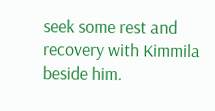seek some rest and recovery with Kimmila beside him.